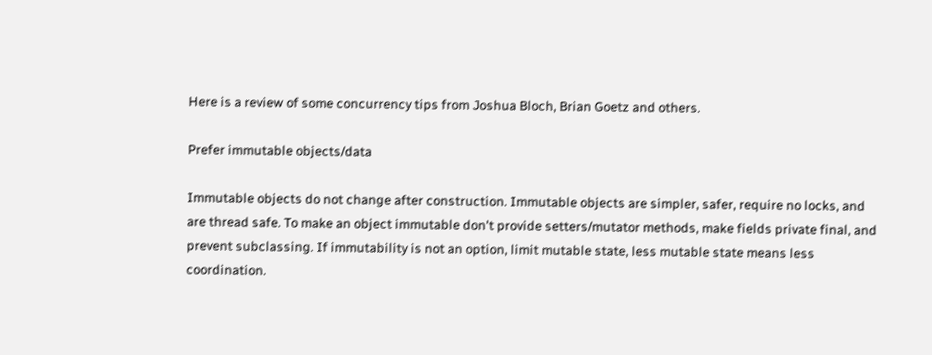Here is a review of some concurrency tips from Joshua Bloch, Brian Goetz and others.

Prefer immutable objects/data

Immutable objects do not change after construction. Immutable objects are simpler, safer, require no locks, and are thread safe. To make an object immutable don't provide setters/mutator methods, make fields private final, and prevent subclassing. If immutability is not an option, limit mutable state, less mutable state means less coordination.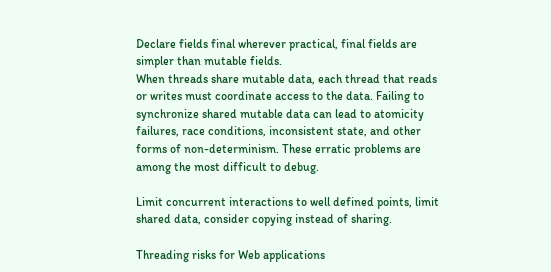Declare fields final wherever practical, final fields are simpler than mutable fields.
When threads share mutable data, each thread that reads or writes must coordinate access to the data. Failing to synchronize shared mutable data can lead to atomicity failures, race conditions, inconsistent state, and other forms of non-determinism. These erratic problems are among the most difficult to debug.

Limit concurrent interactions to well defined points, limit shared data, consider copying instead of sharing.

Threading risks for Web applications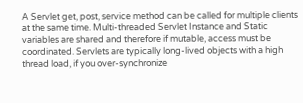A Servlet get, post, service method can be called for multiple clients at the same time. Multi-threaded Servlet Instance and Static variables are shared and therefore if mutable, access must be coordinated. Servlets are typically long-lived objects with a high thread load, if you over-synchronize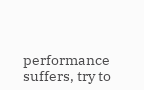performance suffers, try to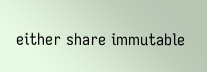either share immutable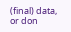(final) data, or don